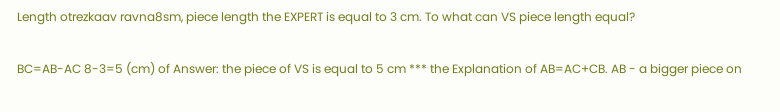Length otrezkaav ravna8sm, piece length the EXPERT is equal to 3 cm. To what can VS piece length equal?

BC=AB-AC 8-3=5 (cm) of Answer: the piece of VS is equal to 5 cm *** the Explanation of AB=AC+CB. AB - a bigger piece on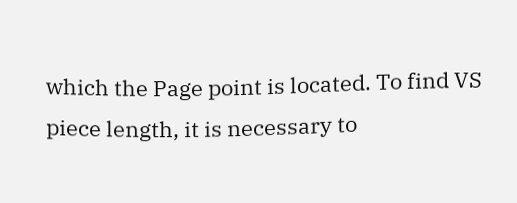which the Page point is located. To find VS piece length, it is necessary to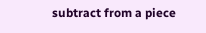subtract from a piece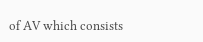of AV which consists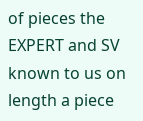of pieces the EXPERT and SV known to us on length a piece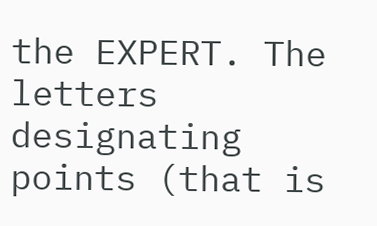the EXPERT. The letters designating points (that is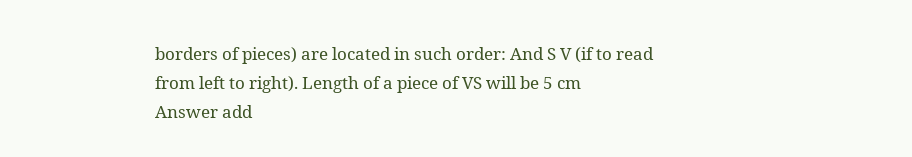borders of pieces) are located in such order: And S V (if to read from left to right). Length of a piece of VS will be 5 cm
Answer add